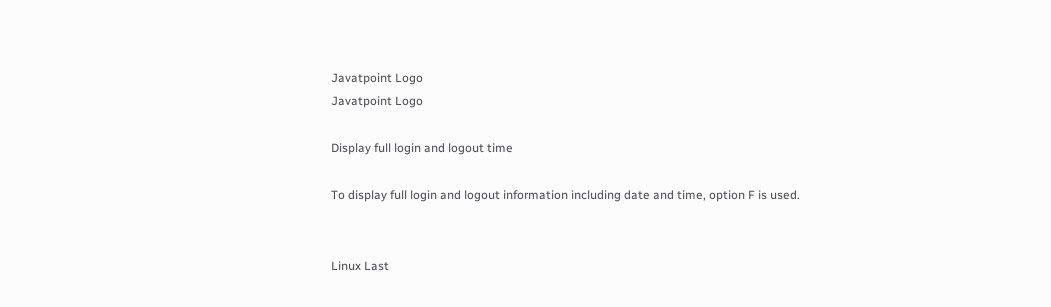Javatpoint Logo
Javatpoint Logo

Display full login and logout time

To display full login and logout information including date and time, option F is used.


Linux Last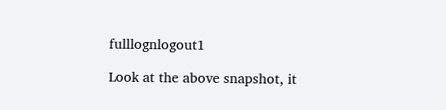fulllognlogout1

Look at the above snapshot, it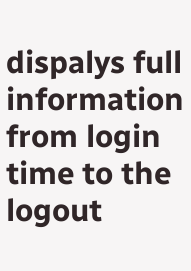dispalys full information from login time to the logout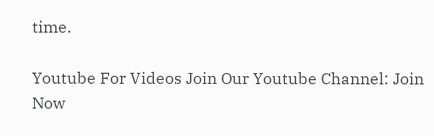time.

Youtube For Videos Join Our Youtube Channel: Join Now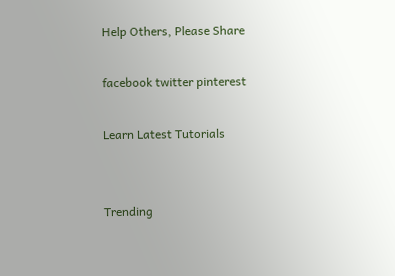Help Others, Please Share

facebook twitter pinterest

Learn Latest Tutorials


Trending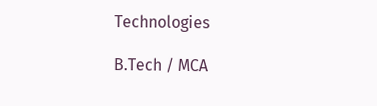Technologies

B.Tech / MCA